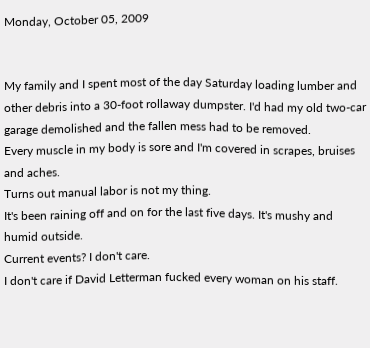Monday, October 05, 2009


My family and I spent most of the day Saturday loading lumber and other debris into a 30-foot rollaway dumpster. I'd had my old two-car garage demolished and the fallen mess had to be removed.
Every muscle in my body is sore and I'm covered in scrapes, bruises and aches.
Turns out manual labor is not my thing.
It's been raining off and on for the last five days. It's mushy and humid outside.
Current events? I don't care.
I don't care if David Letterman fucked every woman on his staff.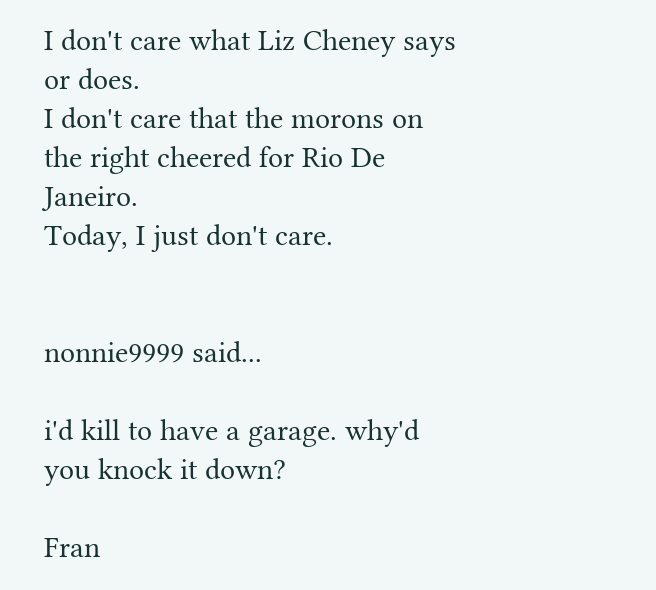I don't care what Liz Cheney says or does.
I don't care that the morons on the right cheered for Rio De Janeiro.
Today, I just don't care.


nonnie9999 said...

i'd kill to have a garage. why'd you knock it down?

Fran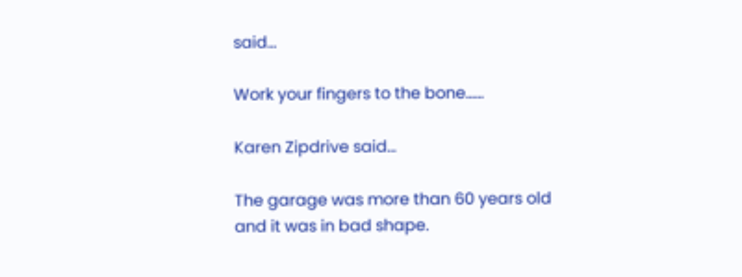said...

Work your fingers to the bone......

Karen Zipdrive said...

The garage was more than 60 years old and it was in bad shape.